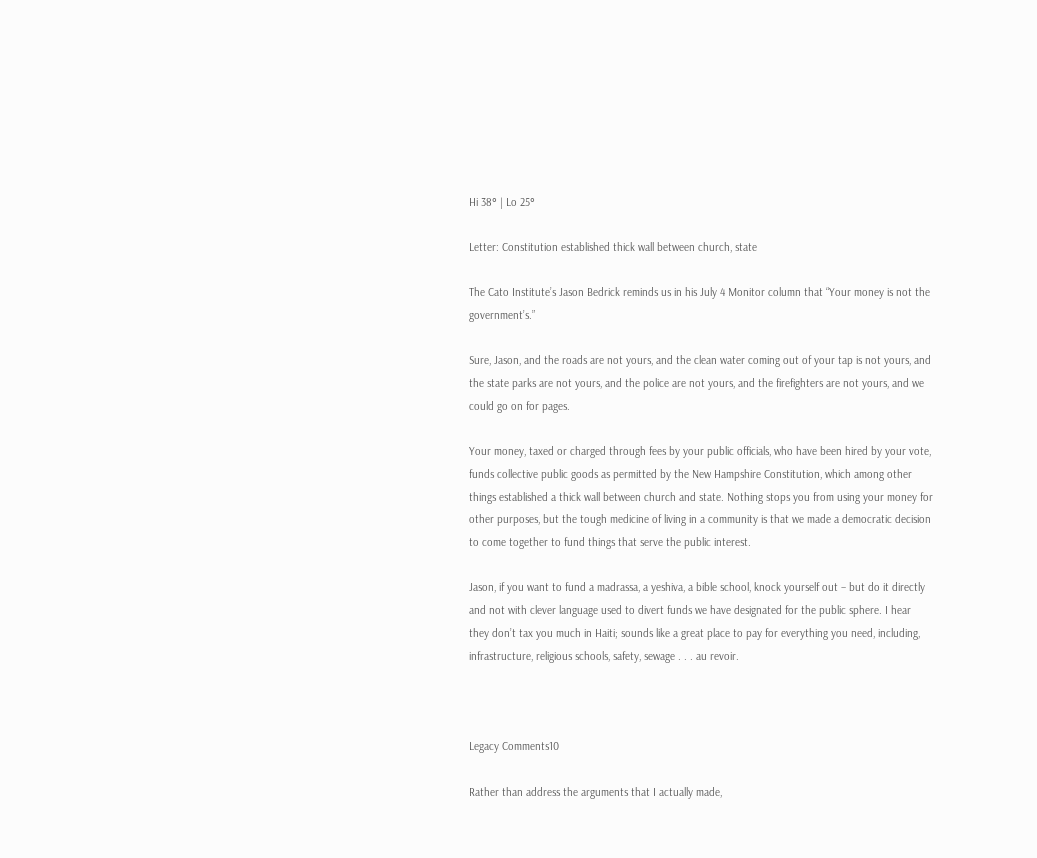Hi 38° | Lo 25°

Letter: Constitution established thick wall between church, state

The Cato Institute’s Jason Bedrick reminds us in his July 4 Monitor column that “Your money is not the government’s.”

Sure, Jason, and the roads are not yours, and the clean water coming out of your tap is not yours, and the state parks are not yours, and the police are not yours, and the firefighters are not yours, and we could go on for pages.

Your money, taxed or charged through fees by your public officials, who have been hired by your vote, funds collective public goods as permitted by the New Hampshire Constitution, which among other things established a thick wall between church and state. Nothing stops you from using your money for other purposes, but the tough medicine of living in a community is that we made a democratic decision to come together to fund things that serve the public interest.

Jason, if you want to fund a madrassa, a yeshiva, a bible school, knock yourself out – but do it directly and not with clever language used to divert funds we have designated for the public sphere. I hear they don’t tax you much in Haiti; sounds like a great place to pay for everything you need, including, infrastructure, religious schools, safety, sewage . . . au revoir.



Legacy Comments10

Rather than address the arguments that I actually made,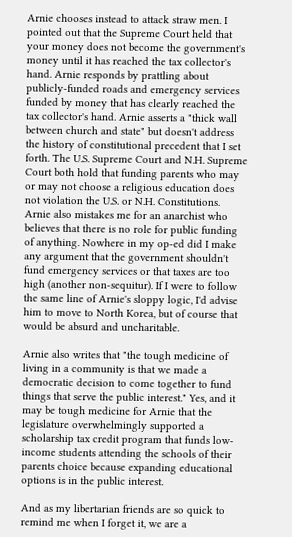Arnie chooses instead to attack straw men. I pointed out that the Supreme Court held that your money does not become the government's money until it has reached the tax collector's hand. Arnie responds by prattling about publicly-funded roads and emergency services funded by money that has clearly reached the tax collector's hand. Arnie asserts a "thick wall between church and state" but doesn't address the history of constitutional precedent that I set forth. The U.S. Supreme Court and N.H. Supreme Court both hold that funding parents who may or may not choose a religious education does not violation the U.S. or N.H. Constitutions. Arnie also mistakes me for an anarchist who believes that there is no role for public funding of anything. Nowhere in my op-ed did I make any argument that the government shouldn't fund emergency services or that taxes are too high (another non-sequitur). If I were to follow the same line of Arnie's sloppy logic, I'd advise him to move to North Korea, but of course that would be absurd and uncharitable.

Arnie also writes that "the tough medicine of living in a community is that we made a democratic decision to come together to fund things that serve the public interest." Yes, and it may be tough medicine for Arnie that the legislature overwhelmingly supported a scholarship tax credit program that funds low-income students attending the schools of their parents choice because expanding educational options is in the public interest.

And as my libertarian friends are so quick to remind me when I forget it, we are a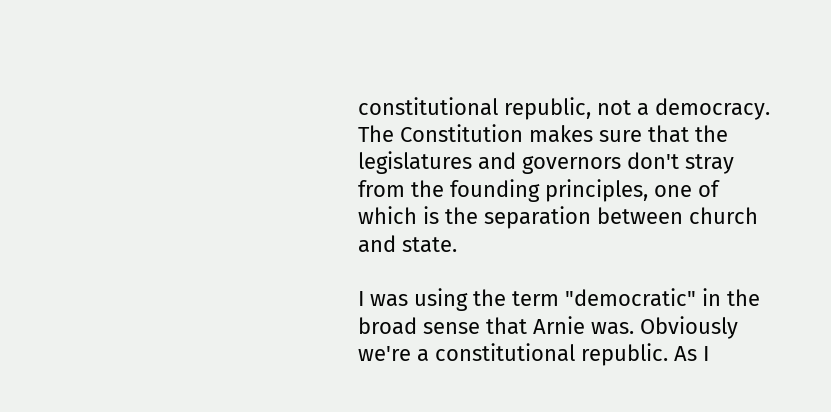constitutional republic, not a democracy. The Constitution makes sure that the legislatures and governors don't stray from the founding principles, one of which is the separation between church and state.

I was using the term "democratic" in the broad sense that Arnie was. Obviously we're a constitutional republic. As I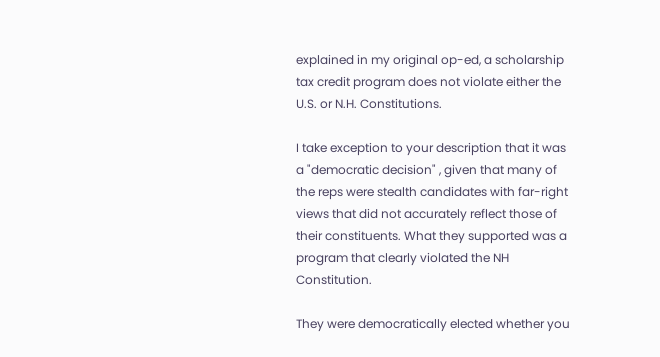explained in my original op-ed, a scholarship tax credit program does not violate either the U.S. or N.H. Constitutions.

I take exception to your description that it was a "democratic decision" , given that many of the reps were stealth candidates with far-right views that did not accurately reflect those of their constituents. What they supported was a program that clearly violated the NH Constitution.

They were democratically elected whether you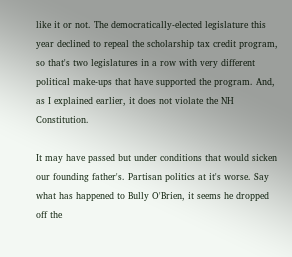like it or not. The democratically-elected legislature this year declined to repeal the scholarship tax credit program, so that's two legislatures in a row with very different political make-ups that have supported the program. And, as I explained earlier, it does not violate the NH Constitution.

It may have passed but under conditions that would sicken our founding father's. Partisan politics at it's worse. Say what has happened to Bully O'Brien, it seems he dropped off the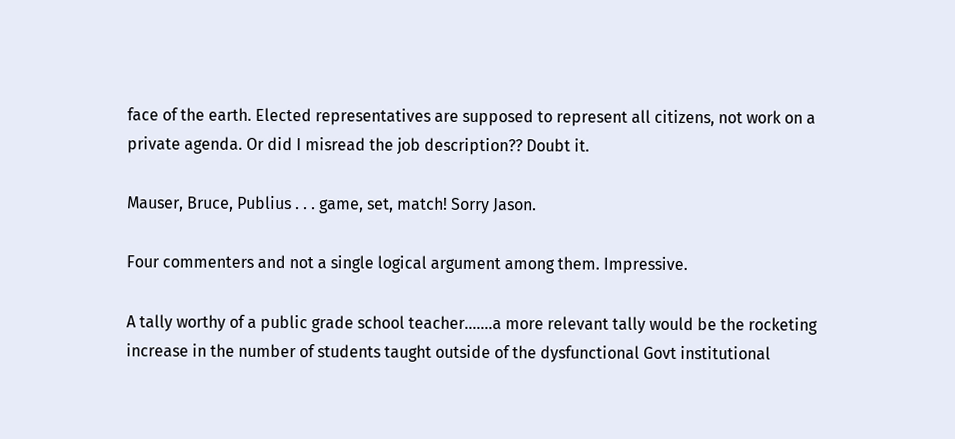face of the earth. Elected representatives are supposed to represent all citizens, not work on a private agenda. Or did I misread the job description?? Doubt it.

Mauser, Bruce, Publius . . . game, set, match! Sorry Jason.

Four commenters and not a single logical argument among them. Impressive.

A tally worthy of a public grade school teacher.......a more relevant tally would be the rocketing increase in the number of students taught outside of the dysfunctional Govt institutional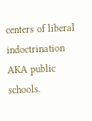centers of liberal indoctrination AKA public schools.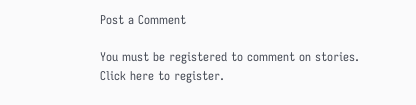Post a Comment

You must be registered to comment on stories. Click here to register.